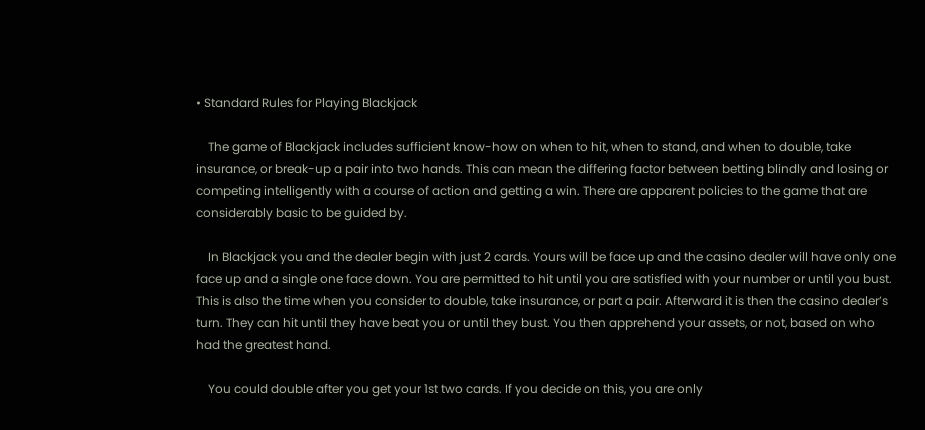• Standard Rules for Playing Blackjack

    The game of Blackjack includes sufficient know-how on when to hit, when to stand, and when to double, take insurance, or break-up a pair into two hands. This can mean the differing factor between betting blindly and losing or competing intelligently with a course of action and getting a win. There are apparent policies to the game that are considerably basic to be guided by.

    In Blackjack you and the dealer begin with just 2 cards. Yours will be face up and the casino dealer will have only one face up and a single one face down. You are permitted to hit until you are satisfied with your number or until you bust. This is also the time when you consider to double, take insurance, or part a pair. Afterward it is then the casino dealer’s turn. They can hit until they have beat you or until they bust. You then apprehend your assets, or not, based on who had the greatest hand.

    You could double after you get your 1st two cards. If you decide on this, you are only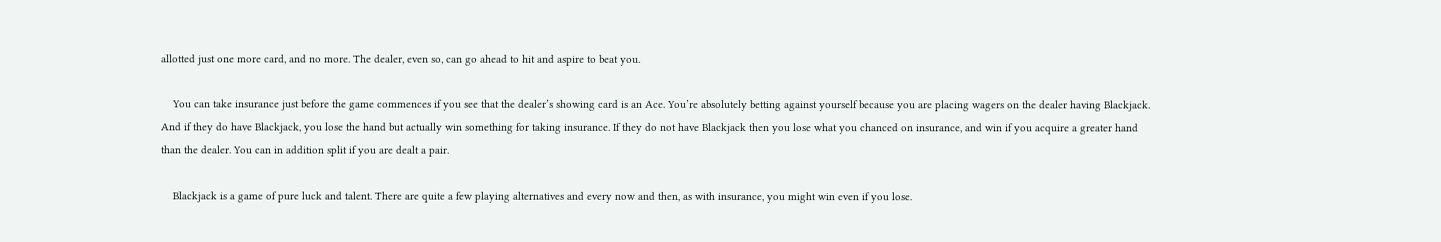allotted just one more card, and no more. The dealer, even so, can go ahead to hit and aspire to beat you.

    You can take insurance just before the game commences if you see that the dealer’s showing card is an Ace. You’re absolutely betting against yourself because you are placing wagers on the dealer having Blackjack. And if they do have Blackjack, you lose the hand but actually win something for taking insurance. If they do not have Blackjack then you lose what you chanced on insurance, and win if you acquire a greater hand than the dealer. You can in addition split if you are dealt a pair.

    Blackjack is a game of pure luck and talent. There are quite a few playing alternatives and every now and then, as with insurance, you might win even if you lose.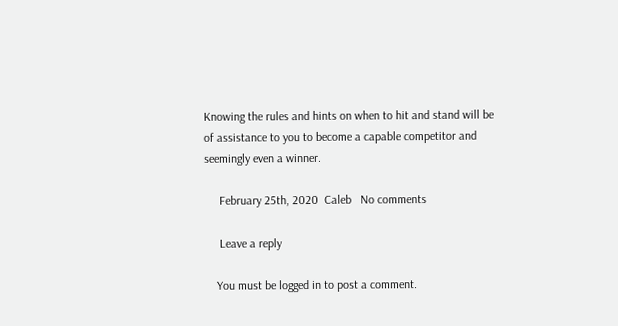Knowing the rules and hints on when to hit and stand will be of assistance to you to become a capable competitor and seemingly even a winner.

     February 25th, 2020  Caleb   No comments

     Leave a reply

    You must be logged in to post a comment.